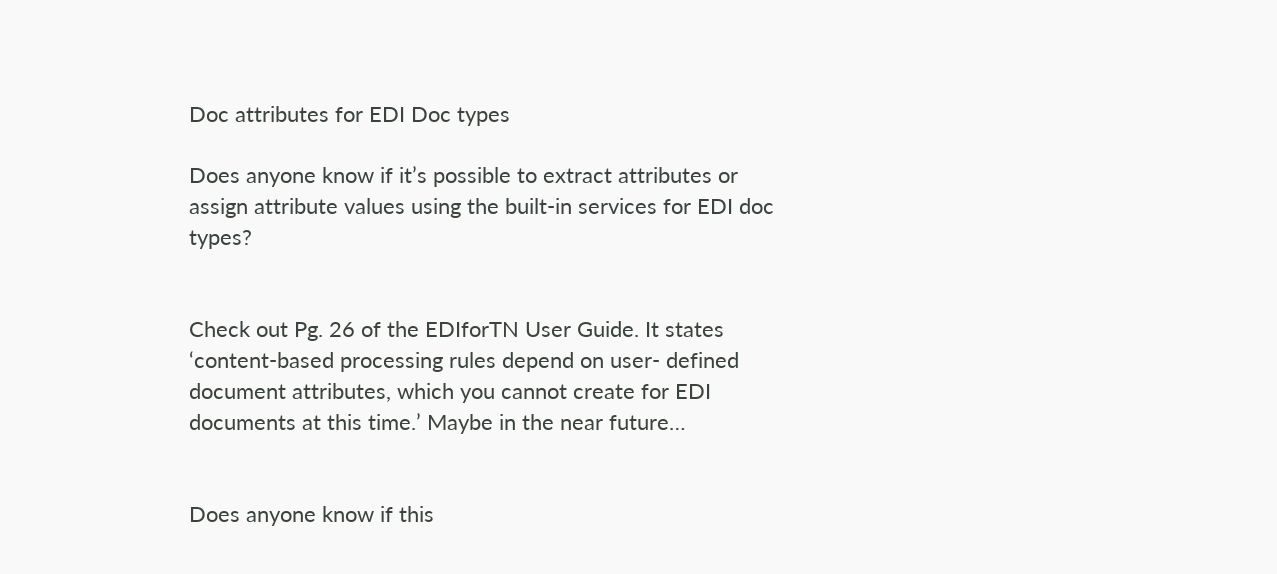Doc attributes for EDI Doc types

Does anyone know if it’s possible to extract attributes or assign attribute values using the built-in services for EDI doc types?


Check out Pg. 26 of the EDIforTN User Guide. It states ‘content-based processing rules depend on user- defined document attributes, which you cannot create for EDI documents at this time.’ Maybe in the near future…


Does anyone know if this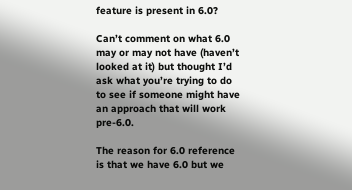feature is present in 6.0?

Can’t comment on what 6.0 may or may not have (haven’t looked at it) but thought I’d ask what you’re trying to do to see if someone might have an approach that will work pre-6.0.

The reason for 6.0 reference is that we have 6.0 but we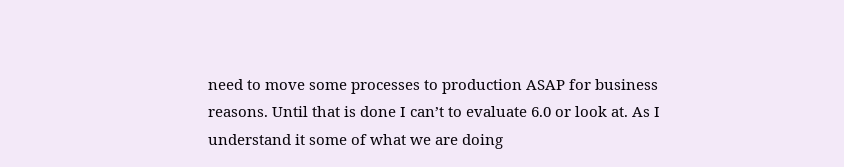need to move some processes to production ASAP for business reasons. Until that is done I can’t to evaluate 6.0 or look at. As I understand it some of what we are doing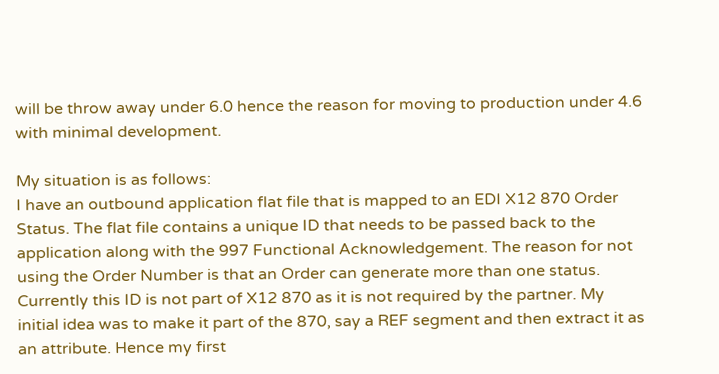will be throw away under 6.0 hence the reason for moving to production under 4.6 with minimal development.

My situation is as follows:
I have an outbound application flat file that is mapped to an EDI X12 870 Order Status. The flat file contains a unique ID that needs to be passed back to the application along with the 997 Functional Acknowledgement. The reason for not using the Order Number is that an Order can generate more than one status.
Currently this ID is not part of X12 870 as it is not required by the partner. My initial idea was to make it part of the 870, say a REF segment and then extract it as an attribute. Hence my first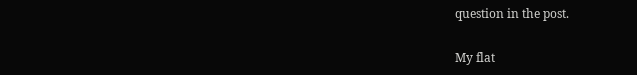question in the post.

My flat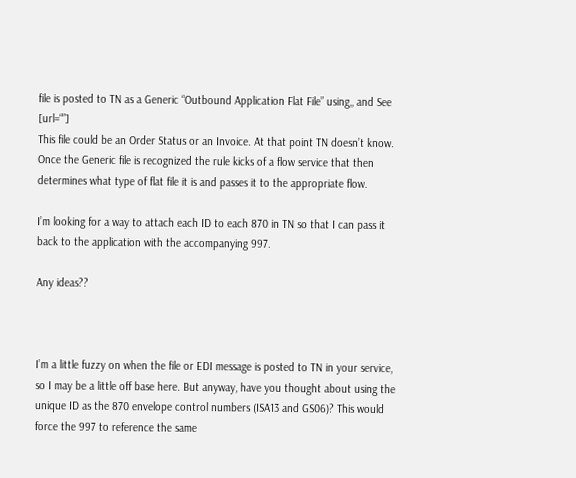file is posted to TN as a Generic “Outbound Application Flat File” using,, and See [url=“”]
This file could be an Order Status or an Invoice. At that point TN doesn’t know. Once the Generic file is recognized the rule kicks of a flow service that then determines what type of flat file it is and passes it to the appropriate flow.

I’m looking for a way to attach each ID to each 870 in TN so that I can pass it back to the application with the accompanying 997.

Any ideas??



I’m a little fuzzy on when the file or EDI message is posted to TN in your service, so I may be a little off base here. But anyway, have you thought about using the unique ID as the 870 envelope control numbers (ISA13 and GS06)? This would force the 997 to reference the same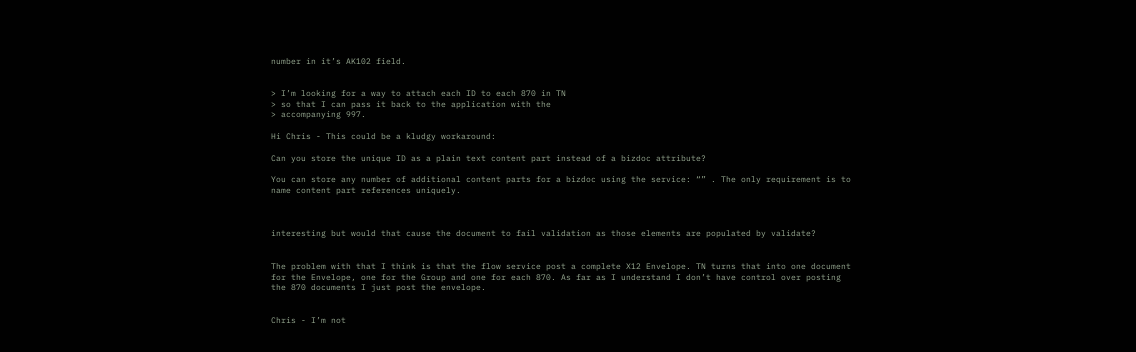number in it’s AK102 field.


> I’m looking for a way to attach each ID to each 870 in TN
> so that I can pass it back to the application with the
> accompanying 997.

Hi Chris - This could be a kludgy workaround:

Can you store the unique ID as a plain text content part instead of a bizdoc attribute?

You can store any number of additional content parts for a bizdoc using the service: “” . The only requirement is to name content part references uniquely.



interesting but would that cause the document to fail validation as those elements are populated by validate?


The problem with that I think is that the flow service post a complete X12 Envelope. TN turns that into one document for the Envelope, one for the Group and one for each 870. As far as I understand I don’t have control over posting the 870 documents I just post the envelope.


Chris - I’m not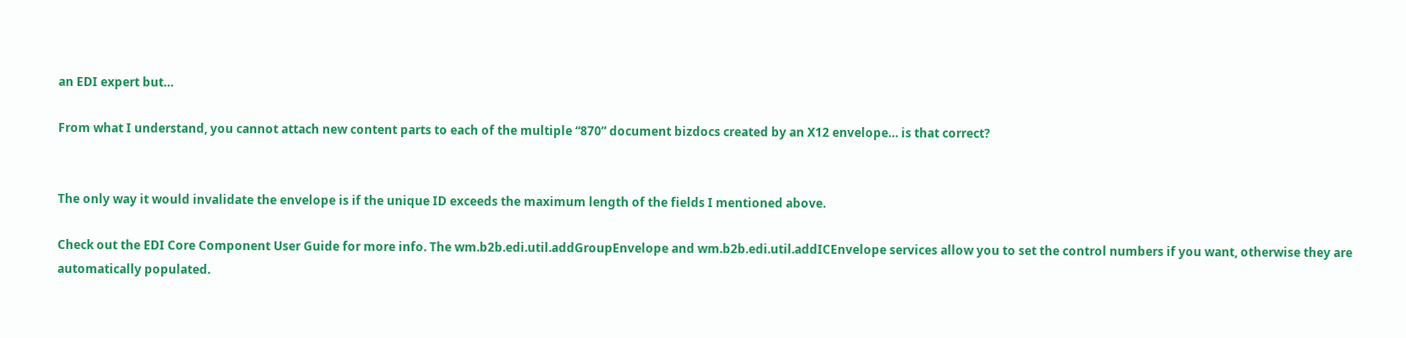an EDI expert but…

From what I understand, you cannot attach new content parts to each of the multiple “870” document bizdocs created by an X12 envelope… is that correct?


The only way it would invalidate the envelope is if the unique ID exceeds the maximum length of the fields I mentioned above.

Check out the EDI Core Component User Guide for more info. The wm.b2b.edi.util.addGroupEnvelope and wm.b2b.edi.util.addICEnvelope services allow you to set the control numbers if you want, otherwise they are automatically populated.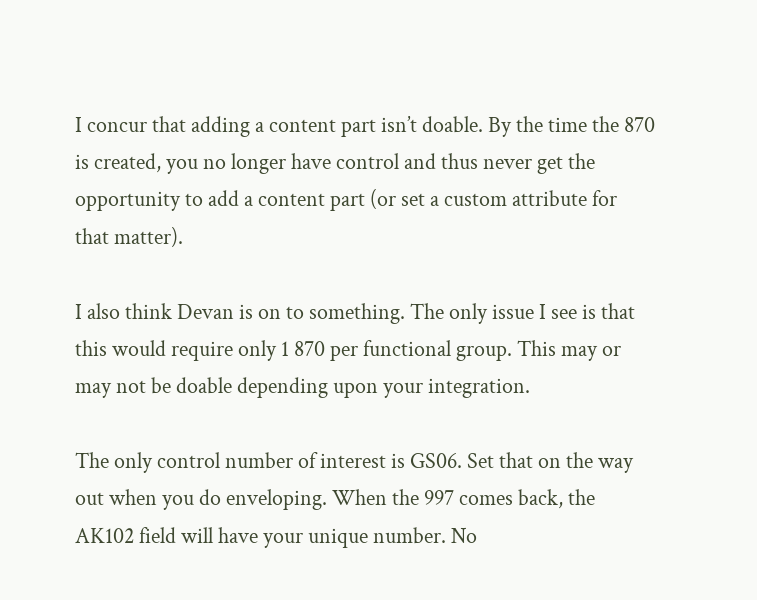I concur that adding a content part isn’t doable. By the time the 870 is created, you no longer have control and thus never get the opportunity to add a content part (or set a custom attribute for that matter).

I also think Devan is on to something. The only issue I see is that this would require only 1 870 per functional group. This may or may not be doable depending upon your integration.

The only control number of interest is GS06. Set that on the way out when you do enveloping. When the 997 comes back, the AK102 field will have your unique number. No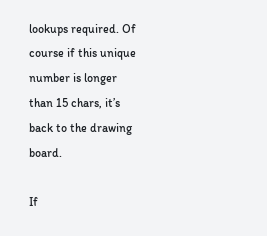lookups required. Of course if this unique number is longer than 15 chars, it’s back to the drawing board.

If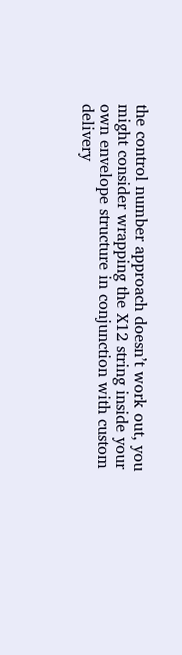the control number approach doesn’t work out, you might consider wrapping the X12 string inside your own envelope structure in conjunction with custom delivery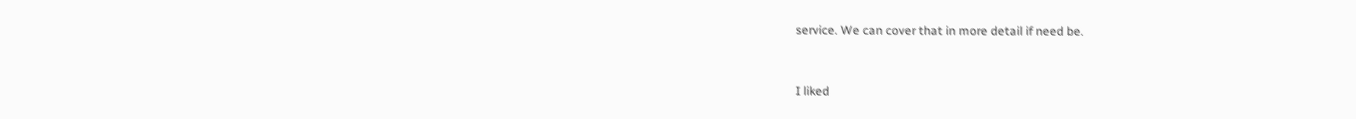service. We can cover that in more detail if need be.


I liked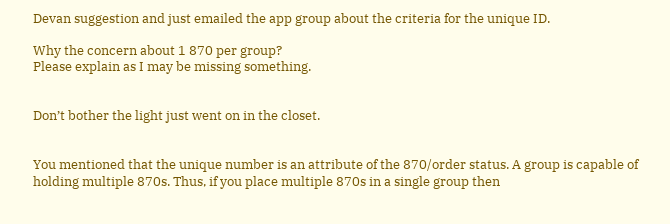Devan suggestion and just emailed the app group about the criteria for the unique ID.

Why the concern about 1 870 per group?
Please explain as I may be missing something.


Don’t bother the light just went on in the closet.


You mentioned that the unique number is an attribute of the 870/order status. A group is capable of holding multiple 870s. Thus, if you place multiple 870s in a single group then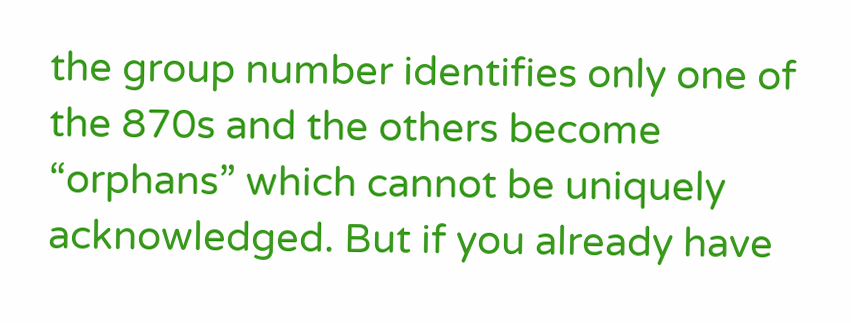the group number identifies only one of the 870s and the others become “orphans” which cannot be uniquely acknowledged. But if you already have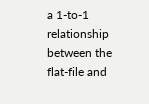a 1-to-1 relationship between the flat-file and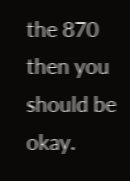the 870 then you should be okay.